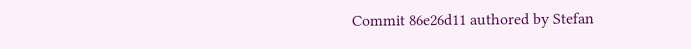Commit 86e26d11 authored by Stefan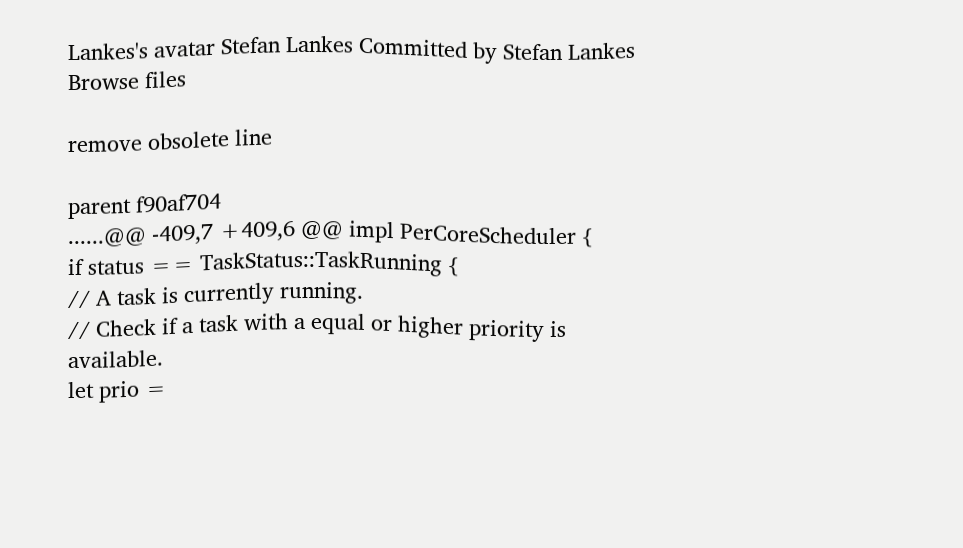Lankes's avatar Stefan Lankes Committed by Stefan Lankes
Browse files

remove obsolete line

parent f90af704
......@@ -409,7 +409,6 @@ impl PerCoreScheduler {
if status == TaskStatus::TaskRunning {
// A task is currently running.
// Check if a task with a equal or higher priority is available.
let prio =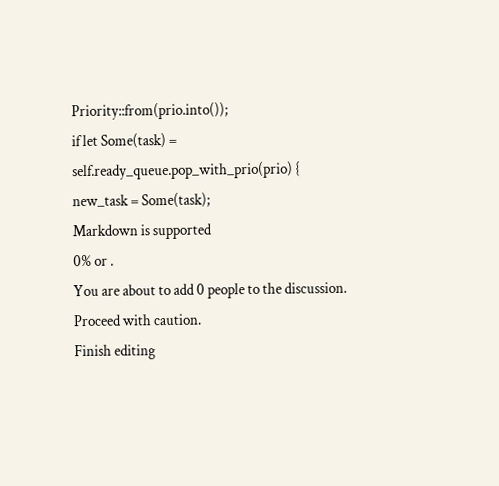Priority::from(prio.into());
if let Some(task) = self.ready_queue.pop_with_prio(prio) {
new_task = Some(task);
Markdown is supported
0% or .
You are about to add 0 people to the discussion. Proceed with caution.
Finish editing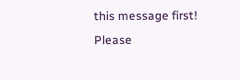this message first!
Please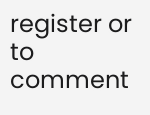register or to comment